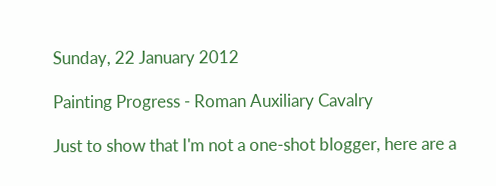Sunday, 22 January 2012

Painting Progress - Roman Auxiliary Cavalry

Just to show that I'm not a one-shot blogger, here are a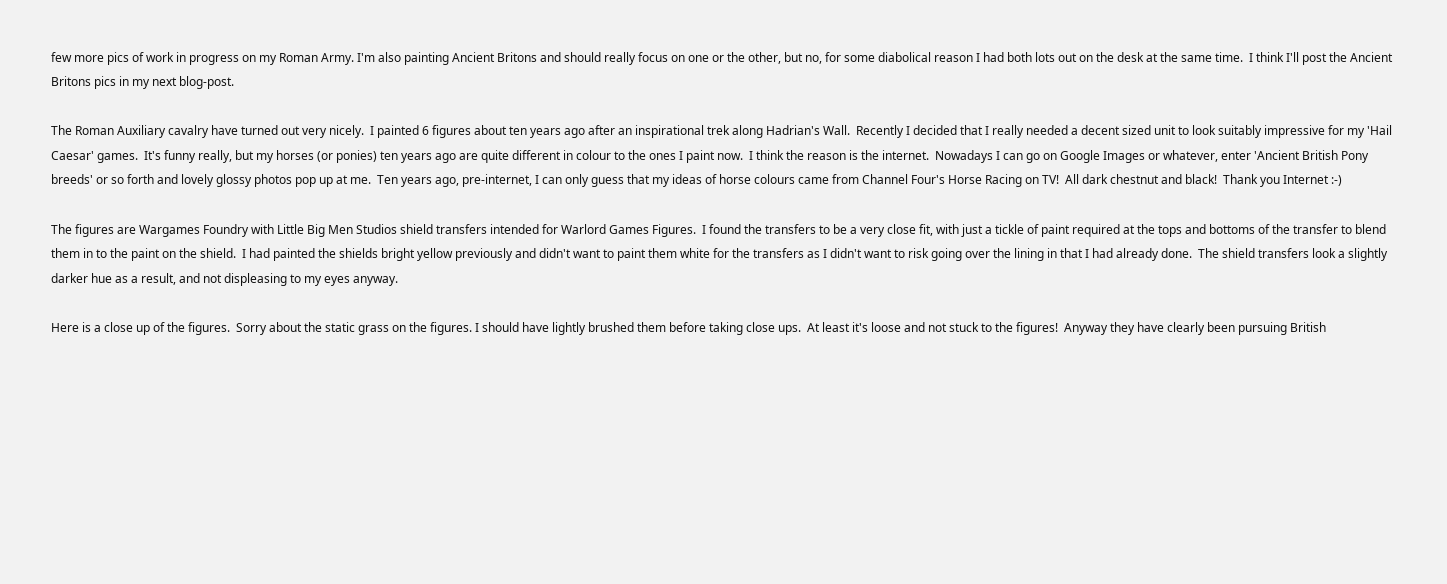few more pics of work in progress on my Roman Army. I'm also painting Ancient Britons and should really focus on one or the other, but no, for some diabolical reason I had both lots out on the desk at the same time.  I think I'll post the Ancient Britons pics in my next blog-post.

The Roman Auxiliary cavalry have turned out very nicely.  I painted 6 figures about ten years ago after an inspirational trek along Hadrian's Wall.  Recently I decided that I really needed a decent sized unit to look suitably impressive for my 'Hail Caesar' games.  It's funny really, but my horses (or ponies) ten years ago are quite different in colour to the ones I paint now.  I think the reason is the internet.  Nowadays I can go on Google Images or whatever, enter 'Ancient British Pony breeds' or so forth and lovely glossy photos pop up at me.  Ten years ago, pre-internet, I can only guess that my ideas of horse colours came from Channel Four's Horse Racing on TV!  All dark chestnut and black!  Thank you Internet :-)

The figures are Wargames Foundry with Little Big Men Studios shield transfers intended for Warlord Games Figures.  I found the transfers to be a very close fit, with just a tickle of paint required at the tops and bottoms of the transfer to blend them in to the paint on the shield.  I had painted the shields bright yellow previously and didn't want to paint them white for the transfers as I didn't want to risk going over the lining in that I had already done.  The shield transfers look a slightly darker hue as a result, and not displeasing to my eyes anyway.

Here is a close up of the figures.  Sorry about the static grass on the figures. I should have lightly brushed them before taking close ups.  At least it's loose and not stuck to the figures!  Anyway they have clearly been pursuing British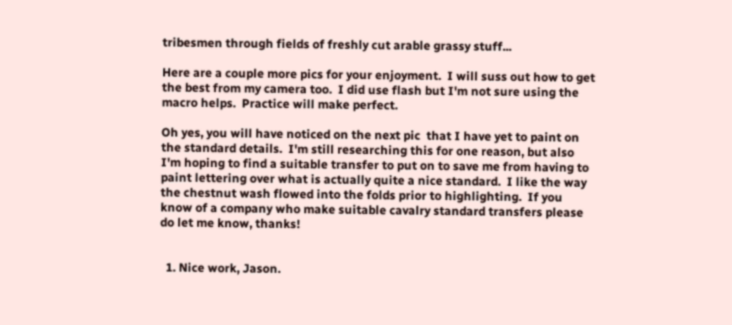tribesmen through fields of freshly cut arable grassy stuff...

Here are a couple more pics for your enjoyment.  I will suss out how to get the best from my camera too.  I did use flash but I'm not sure using the macro helps.  Practice will make perfect.

Oh yes, you will have noticed on the next pic  that I have yet to paint on the standard details.  I'm still researching this for one reason, but also I'm hoping to find a suitable transfer to put on to save me from having to paint lettering over what is actually quite a nice standard.  I like the way the chestnut wash flowed into the folds prior to highlighting.  If you know of a company who make suitable cavalry standard transfers please do let me know, thanks!


  1. Nice work, Jason.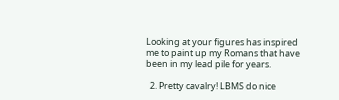Looking at your figures has inspired me to paint up my Romans that have been in my lead pile for years.

  2. Pretty cavalry! LBMS do nice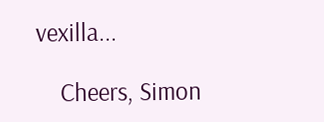vexilla...

    Cheers, Simon